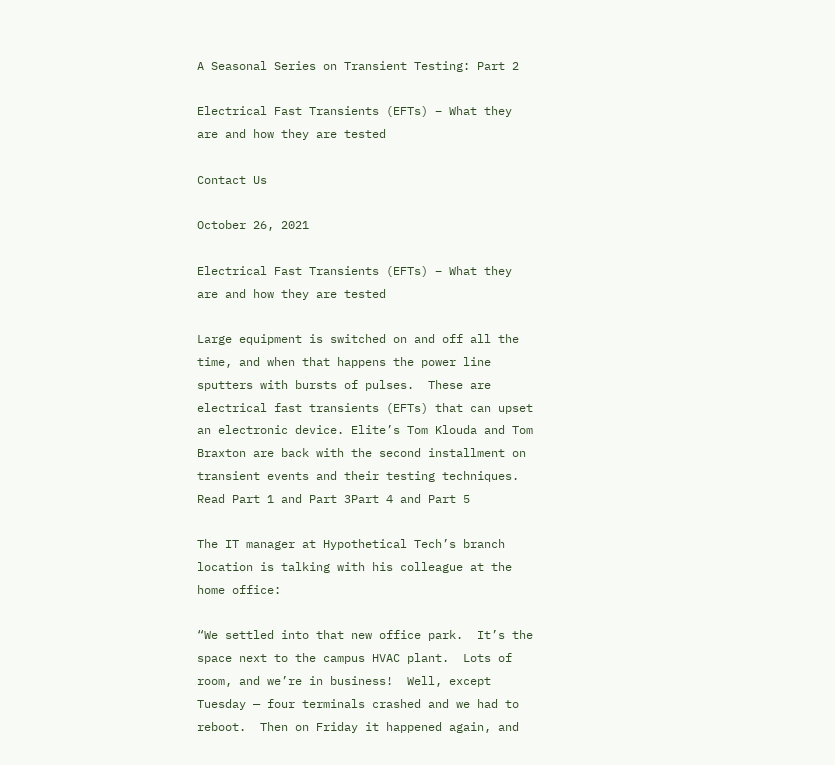A Seasonal Series on Transient Testing: Part 2

Electrical Fast Transients (EFTs) – What they are and how they are tested

Contact Us

October 26, 2021

Electrical Fast Transients (EFTs) – What they are and how they are tested

Large equipment is switched on and off all the time, and when that happens the power line sputters with bursts of pulses.  These are electrical fast transients (EFTs) that can upset an electronic device. Elite’s Tom Klouda and Tom Braxton are back with the second installment on transient events and their testing techniques. Read Part 1 and Part 3Part 4 and Part 5

The IT manager at Hypothetical Tech’s branch location is talking with his colleague at the home office:

“We settled into that new office park.  It’s the space next to the campus HVAC plant.  Lots of room, and we’re in business!  Well, except Tuesday — four terminals crashed and we had to reboot.  Then on Friday it happened again, and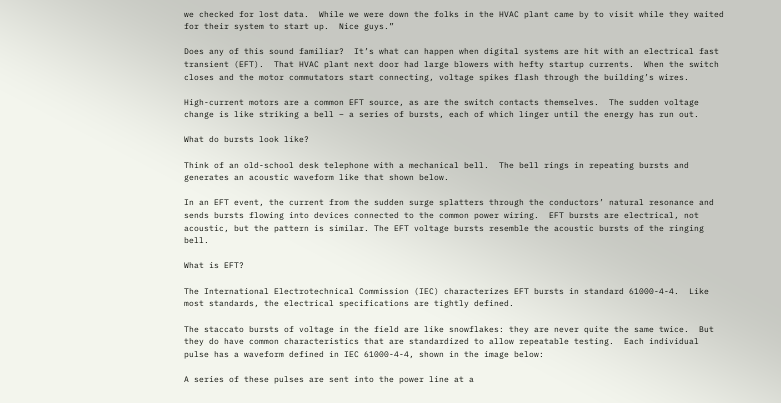we checked for lost data.  While we were down the folks in the HVAC plant came by to visit while they waited for their system to start up.  Nice guys.”

Does any of this sound familiar?  It’s what can happen when digital systems are hit with an electrical fast transient (EFT).  That HVAC plant next door had large blowers with hefty startup currents.  When the switch closes and the motor commutators start connecting, voltage spikes flash through the building’s wires.

High-current motors are a common EFT source, as are the switch contacts themselves.  The sudden voltage change is like striking a bell – a series of bursts, each of which linger until the energy has run out.

What do bursts look like?

Think of an old-school desk telephone with a mechanical bell.  The bell rings in repeating bursts and generates an acoustic waveform like that shown below.

In an EFT event, the current from the sudden surge splatters through the conductors’ natural resonance and sends bursts flowing into devices connected to the common power wiring.  EFT bursts are electrical, not acoustic, but the pattern is similar. The EFT voltage bursts resemble the acoustic bursts of the ringing bell.

What is EFT?

The International Electrotechnical Commission (IEC) characterizes EFT bursts in standard 61000-4-4.  Like most standards, the electrical specifications are tightly defined.

The staccato bursts of voltage in the field are like snowflakes: they are never quite the same twice.  But they do have common characteristics that are standardized to allow repeatable testing.  Each individual pulse has a waveform defined in IEC 61000-4-4, shown in the image below:

A series of these pulses are sent into the power line at a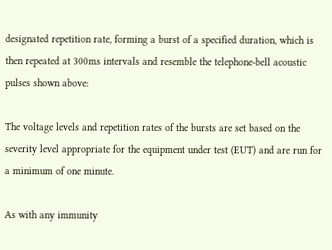designated repetition rate, forming a burst of a specified duration, which is then repeated at 300ms intervals and resemble the telephone-bell acoustic pulses shown above:

The voltage levels and repetition rates of the bursts are set based on the severity level appropriate for the equipment under test (EUT) and are run for a minimum of one minute.

As with any immunity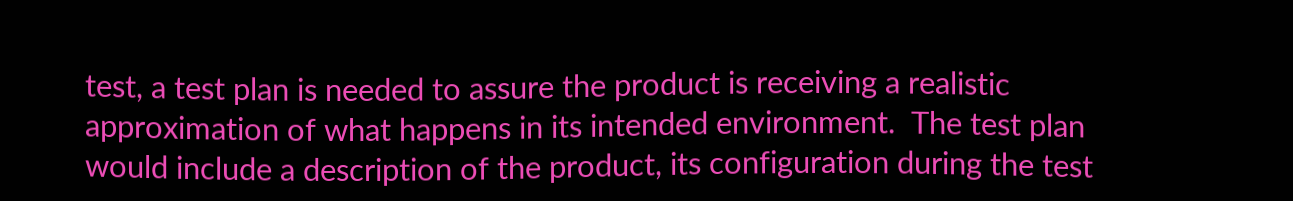test, a test plan is needed to assure the product is receiving a realistic approximation of what happens in its intended environment.  The test plan would include a description of the product, its configuration during the test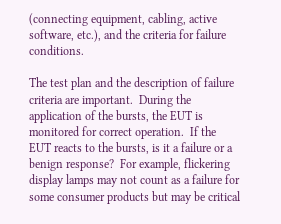(connecting equipment, cabling, active software, etc.), and the criteria for failure conditions.

The test plan and the description of failure criteria are important.  During the application of the bursts, the EUT is monitored for correct operation.  If the EUT reacts to the bursts, is it a failure or a benign response?  For example, flickering display lamps may not count as a failure for some consumer products but may be critical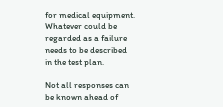for medical equipment.  Whatever could be regarded as a failure needs to be described in the test plan.

Not all responses can be known ahead of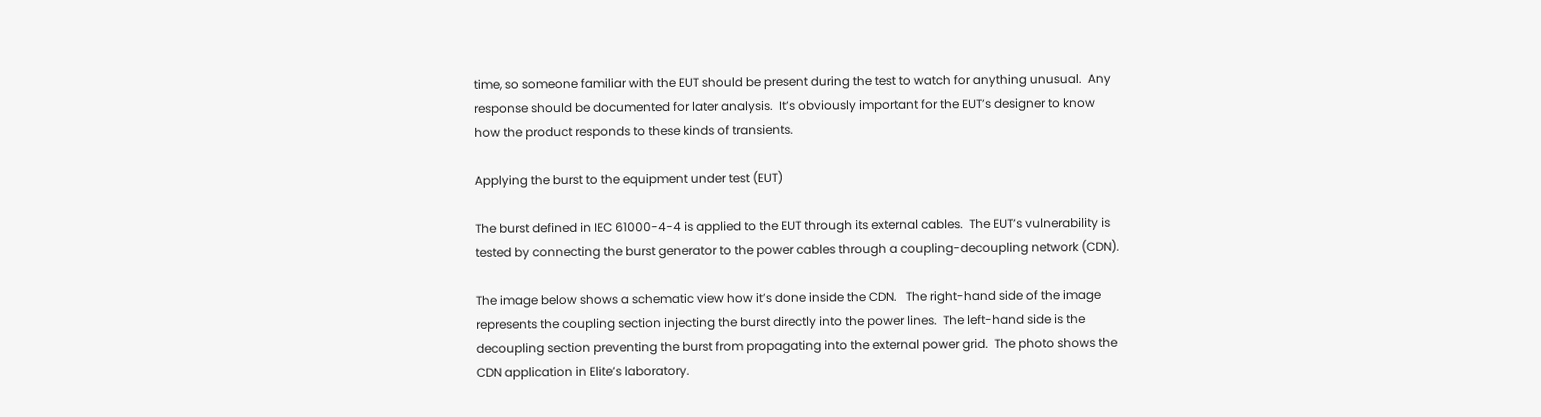time, so someone familiar with the EUT should be present during the test to watch for anything unusual.  Any response should be documented for later analysis.  It’s obviously important for the EUT’s designer to know how the product responds to these kinds of transients.

Applying the burst to the equipment under test (EUT)

The burst defined in IEC 61000-4-4 is applied to the EUT through its external cables.  The EUT’s vulnerability is tested by connecting the burst generator to the power cables through a coupling-decoupling network (CDN).

The image below shows a schematic view how it’s done inside the CDN.   The right-hand side of the image represents the coupling section injecting the burst directly into the power lines.  The left-hand side is the decoupling section preventing the burst from propagating into the external power grid.  The photo shows the CDN application in Elite’s laboratory.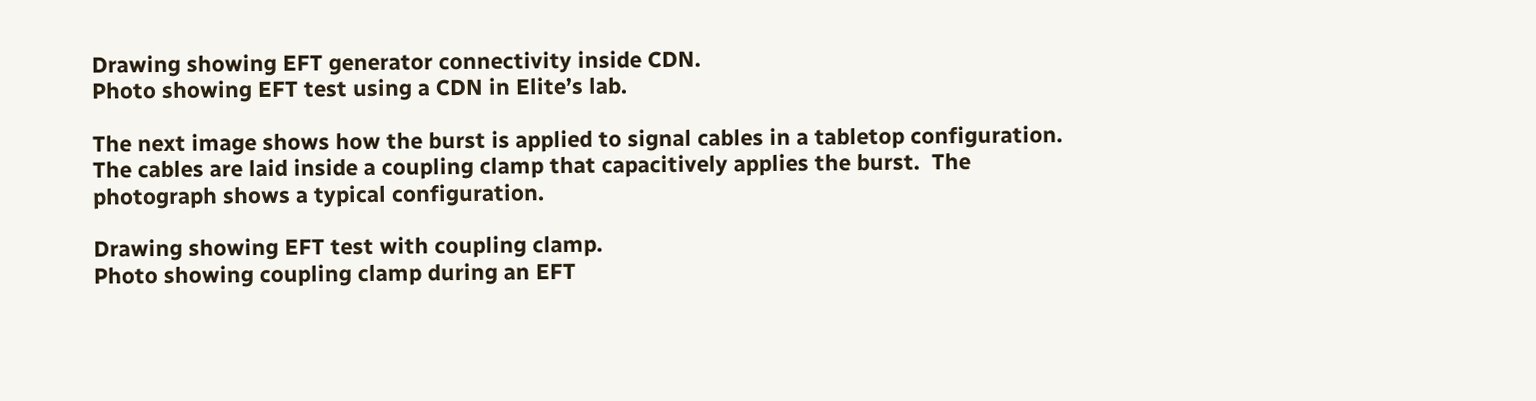Drawing showing EFT generator connectivity inside CDN.
Photo showing EFT test using a CDN in Elite’s lab.

The next image shows how the burst is applied to signal cables in a tabletop configuration.  The cables are laid inside a coupling clamp that capacitively applies the burst.  The photograph shows a typical configuration.

Drawing showing EFT test with coupling clamp.
Photo showing coupling clamp during an EFT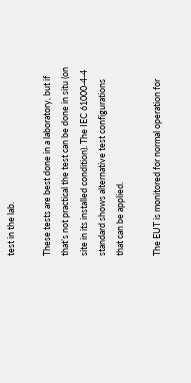test in the lab.

These tests are best done in a laboratory, but if that’s not practical the test can be done in situ (on site in its installed condition). The IEC 61000-4-4 standard shows alternative test configurations that can be applied.

The EUT is monitored for normal operation for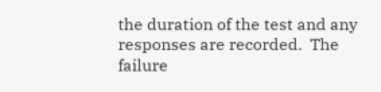the duration of the test and any responses are recorded.  The failure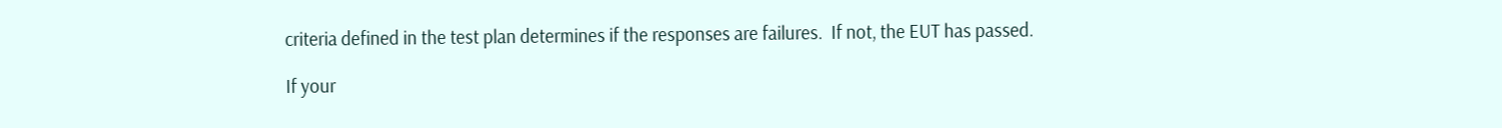criteria defined in the test plan determines if the responses are failures.  If not, the EUT has passed.

If your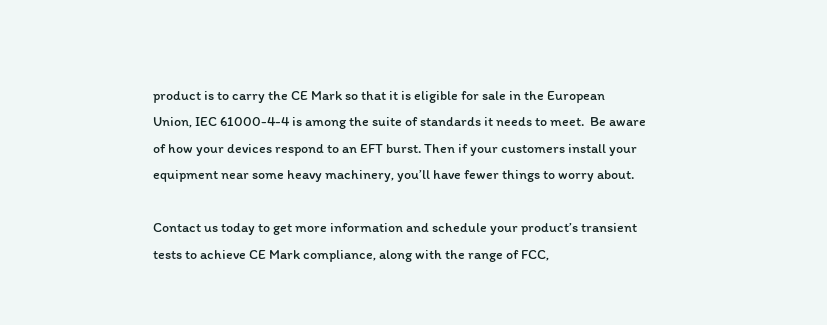product is to carry the CE Mark so that it is eligible for sale in the European Union, IEC 61000-4-4 is among the suite of standards it needs to meet.  Be aware of how your devices respond to an EFT burst. Then if your customers install your equipment near some heavy machinery, you’ll have fewer things to worry about.

Contact us today to get more information and schedule your product’s transient tests to achieve CE Mark compliance, along with the range of FCC,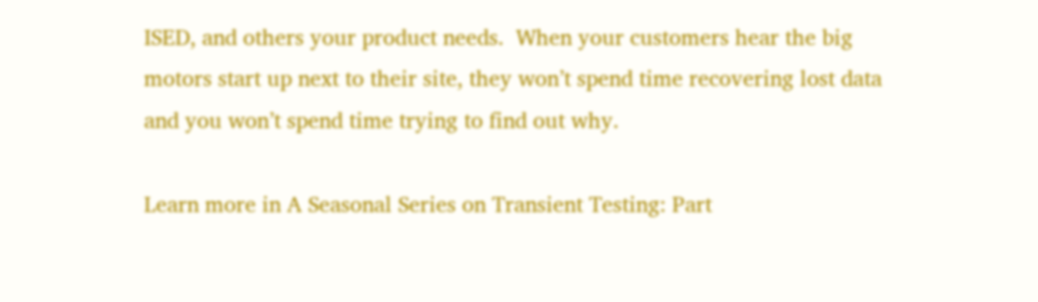ISED, and others your product needs.  When your customers hear the big motors start up next to their site, they won’t spend time recovering lost data and you won’t spend time trying to find out why.

Learn more in A Seasonal Series on Transient Testing: Part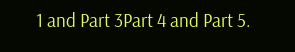1 and Part 3Part 4 and Part 5.